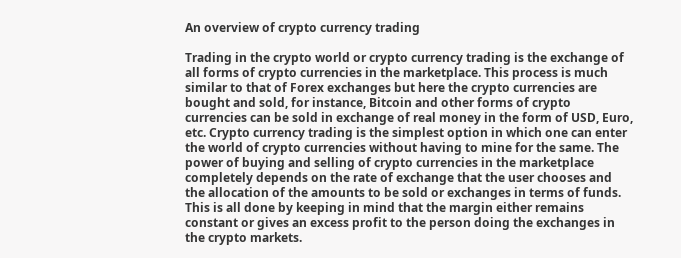An overview of crypto currency trading

Trading in the crypto world or crypto currency trading is the exchange of all forms of crypto currencies in the marketplace. This process is much similar to that of Forex exchanges but here the crypto currencies are bought and sold, for instance, Bitcoin and other forms of crypto currencies can be sold in exchange of real money in the form of USD, Euro, etc. Crypto currency trading is the simplest option in which one can enter the world of crypto currencies without having to mine for the same. The power of buying and selling of crypto currencies in the marketplace completely depends on the rate of exchange that the user chooses and the allocation of the amounts to be sold or exchanges in terms of funds. This is all done by keeping in mind that the margin either remains constant or gives an excess profit to the person doing the exchanges in the crypto markets.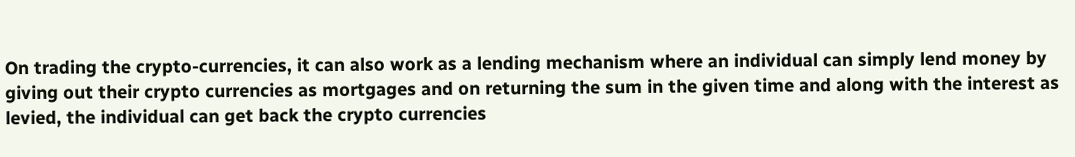On trading the crypto-currencies, it can also work as a lending mechanism where an individual can simply lend money by giving out their crypto currencies as mortgages and on returning the sum in the given time and along with the interest as levied, the individual can get back the crypto currencies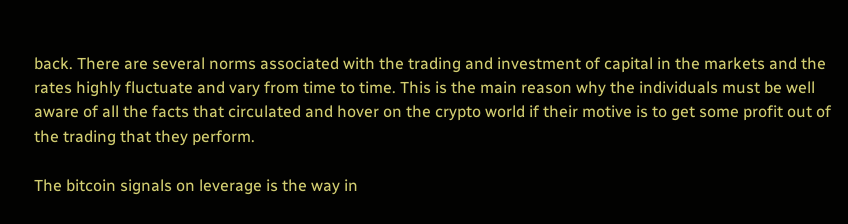back. There are several norms associated with the trading and investment of capital in the markets and the rates highly fluctuate and vary from time to time. This is the main reason why the individuals must be well aware of all the facts that circulated and hover on the crypto world if their motive is to get some profit out of the trading that they perform.

The bitcoin signals on leverage is the way in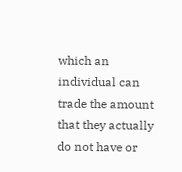which an individual can trade the amount that they actually do not have or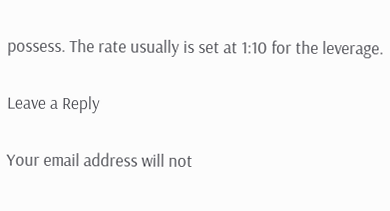possess. The rate usually is set at 1:10 for the leverage.

Leave a Reply

Your email address will not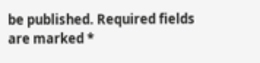be published. Required fields are marked *